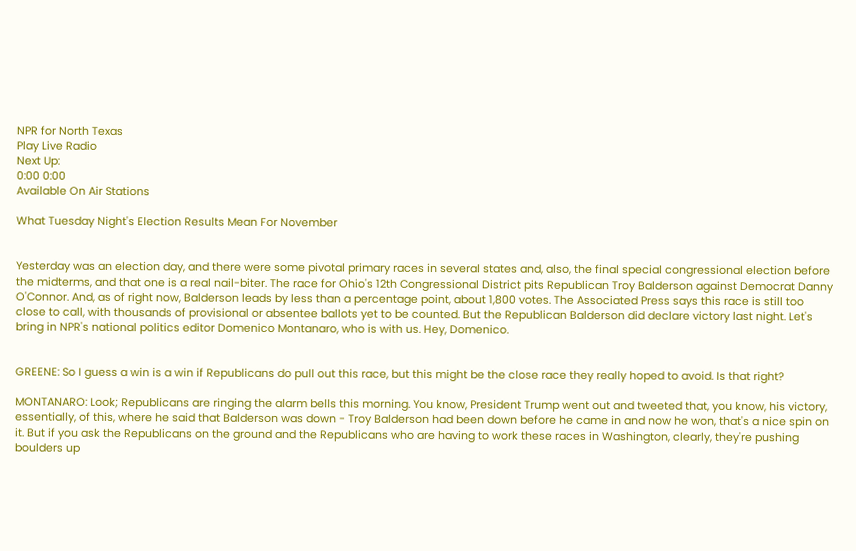NPR for North Texas
Play Live Radio
Next Up:
0:00 0:00
Available On Air Stations

What Tuesday Night's Election Results Mean For November


Yesterday was an election day, and there were some pivotal primary races in several states and, also, the final special congressional election before the midterms, and that one is a real nail-biter. The race for Ohio's 12th Congressional District pits Republican Troy Balderson against Democrat Danny O'Connor. And, as of right now, Balderson leads by less than a percentage point, about 1,800 votes. The Associated Press says this race is still too close to call, with thousands of provisional or absentee ballots yet to be counted. But the Republican Balderson did declare victory last night. Let's bring in NPR's national politics editor Domenico Montanaro, who is with us. Hey, Domenico.


GREENE: So I guess a win is a win if Republicans do pull out this race, but this might be the close race they really hoped to avoid. Is that right?

MONTANARO: Look; Republicans are ringing the alarm bells this morning. You know, President Trump went out and tweeted that, you know, his victory, essentially, of this, where he said that Balderson was down - Troy Balderson had been down before he came in and now he won, that's a nice spin on it. But if you ask the Republicans on the ground and the Republicans who are having to work these races in Washington, clearly, they're pushing boulders up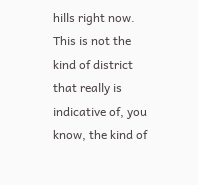hills right now. This is not the kind of district that really is indicative of, you know, the kind of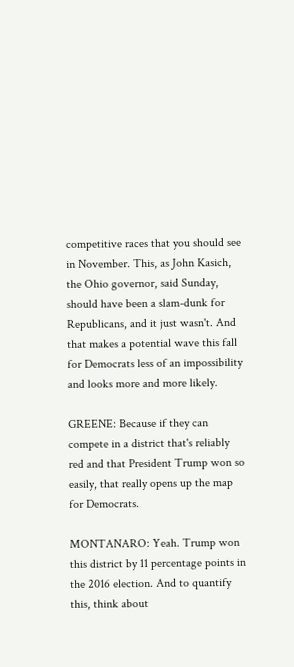competitive races that you should see in November. This, as John Kasich, the Ohio governor, said Sunday, should have been a slam-dunk for Republicans, and it just wasn't. And that makes a potential wave this fall for Democrats less of an impossibility and looks more and more likely.

GREENE: Because if they can compete in a district that's reliably red and that President Trump won so easily, that really opens up the map for Democrats.

MONTANARO: Yeah. Trump won this district by 11 percentage points in the 2016 election. And to quantify this, think about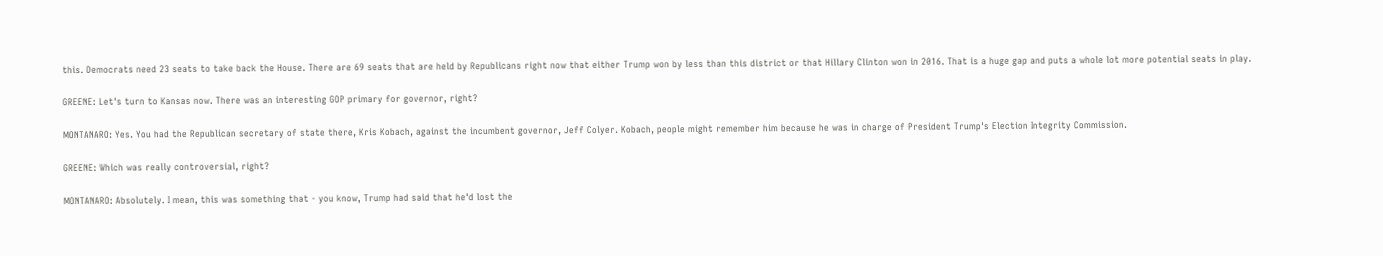this. Democrats need 23 seats to take back the House. There are 69 seats that are held by Republicans right now that either Trump won by less than this district or that Hillary Clinton won in 2016. That is a huge gap and puts a whole lot more potential seats in play.

GREENE: Let's turn to Kansas now. There was an interesting GOP primary for governor, right?

MONTANARO: Yes. You had the Republican secretary of state there, Kris Kobach, against the incumbent governor, Jeff Colyer. Kobach, people might remember him because he was in charge of President Trump's Election Integrity Commission.

GREENE: Which was really controversial, right?

MONTANARO: Absolutely. I mean, this was something that - you know, Trump had said that he'd lost the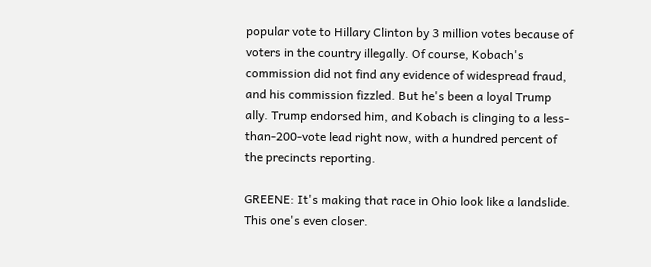popular vote to Hillary Clinton by 3 million votes because of voters in the country illegally. Of course, Kobach's commission did not find any evidence of widespread fraud, and his commission fizzled. But he's been a loyal Trump ally. Trump endorsed him, and Kobach is clinging to a less-than-200-vote lead right now, with a hundred percent of the precincts reporting.

GREENE: It's making that race in Ohio look like a landslide. This one's even closer.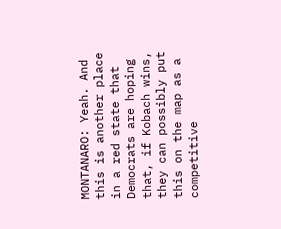MONTANARO: Yeah. And this is another place in a red state that Democrats are hoping that, if Kobach wins, they can possibly put this on the map as a competitive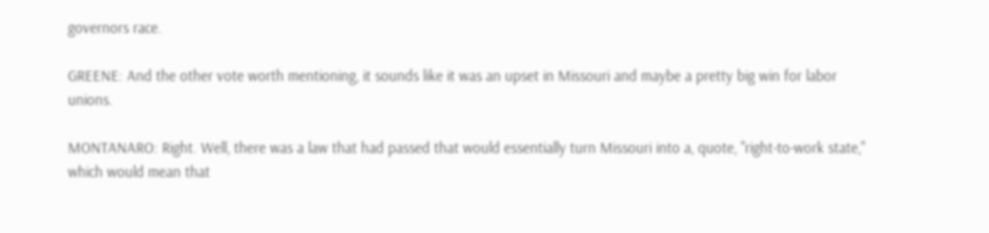governors race.

GREENE: And the other vote worth mentioning, it sounds like it was an upset in Missouri and maybe a pretty big win for labor unions.

MONTANARO: Right. Well, there was a law that had passed that would essentially turn Missouri into a, quote, "right-to-work state," which would mean that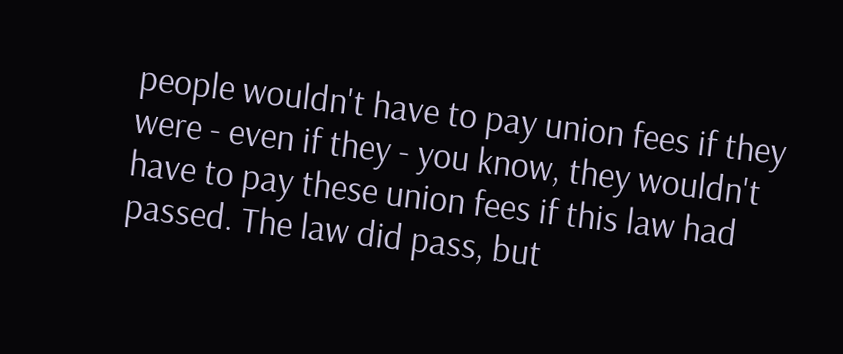people wouldn't have to pay union fees if they were - even if they - you know, they wouldn't have to pay these union fees if this law had passed. The law did pass, but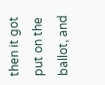then it got put on the ballot, and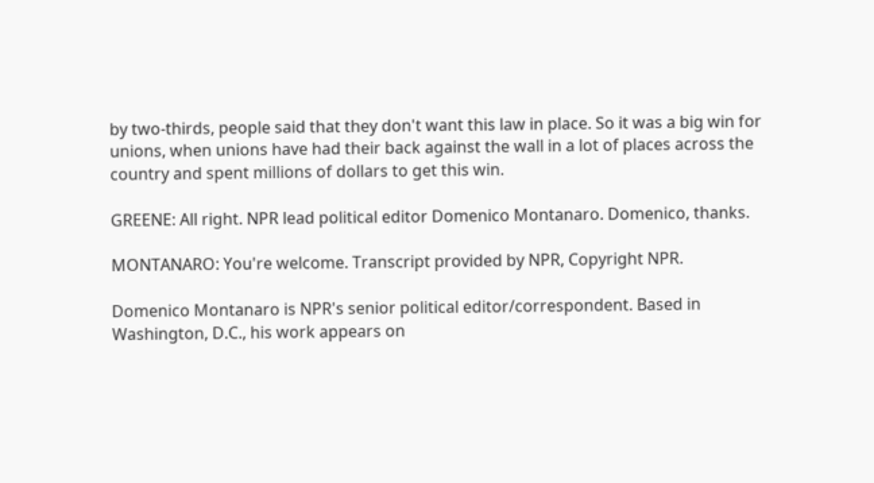by two-thirds, people said that they don't want this law in place. So it was a big win for unions, when unions have had their back against the wall in a lot of places across the country and spent millions of dollars to get this win.

GREENE: All right. NPR lead political editor Domenico Montanaro. Domenico, thanks.

MONTANARO: You're welcome. Transcript provided by NPR, Copyright NPR.

Domenico Montanaro is NPR's senior political editor/correspondent. Based in Washington, D.C., his work appears on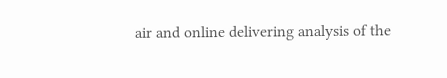air and online delivering analysis of the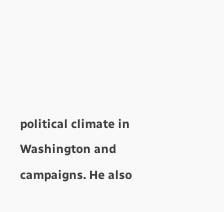political climate in Washington and campaigns. He also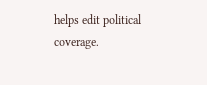helps edit political coverage.